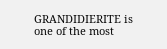GRANDIDIERITE is one of the most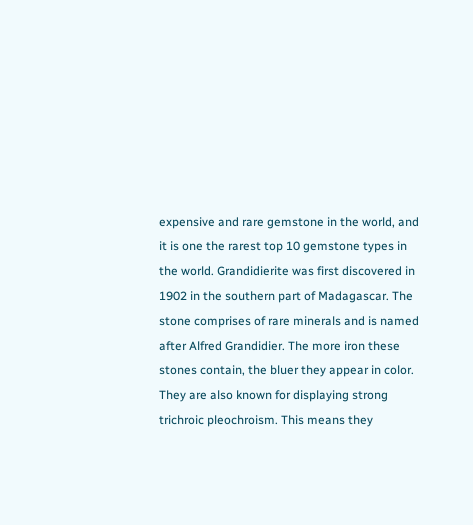expensive and rare gemstone in the world, and it is one the rarest top 10 gemstone types in the world. Grandidierite was first discovered in 1902 in the southern part of Madagascar. The stone comprises of rare minerals and is named after Alfred Grandidier. The more iron these stones contain, the bluer they appear in color. They are also known for displaying strong trichroic pleochroism. This means they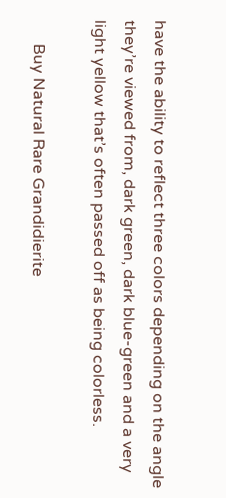have the ability to reflect three colors depending on the angle they’re viewed from, dark green, dark blue-green and a very light yellow that’s often passed off as being colorless.

      Buy Natural Rare Grandidierite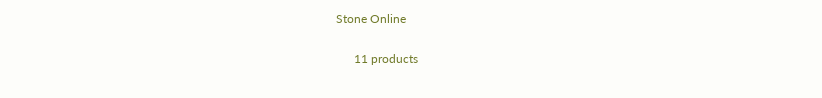Stone Online

      11 products